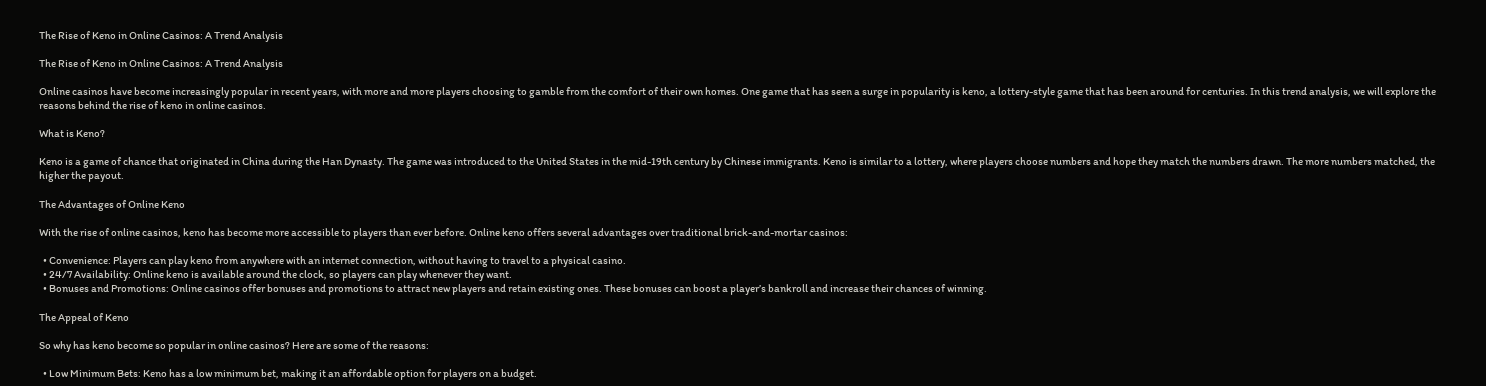The Rise of Keno in Online Casinos: A Trend Analysis

The Rise of Keno in Online Casinos: A Trend Analysis

Online casinos have become increasingly popular in recent years, with more and more players choosing to gamble from the comfort of their own homes. One game that has seen a surge in popularity is keno, a lottery-style game that has been around for centuries. In this trend analysis, we will explore the reasons behind the rise of keno in online casinos.

What is Keno?

Keno is a game of chance that originated in China during the Han Dynasty. The game was introduced to the United States in the mid-19th century by Chinese immigrants. Keno is similar to a lottery, where players choose numbers and hope they match the numbers drawn. The more numbers matched, the higher the payout.

The Advantages of Online Keno

With the rise of online casinos, keno has become more accessible to players than ever before. Online keno offers several advantages over traditional brick-and-mortar casinos:

  • Convenience: Players can play keno from anywhere with an internet connection, without having to travel to a physical casino.
  • 24/7 Availability: Online keno is available around the clock, so players can play whenever they want.
  • Bonuses and Promotions: Online casinos offer bonuses and promotions to attract new players and retain existing ones. These bonuses can boost a player’s bankroll and increase their chances of winning.

The Appeal of Keno

So why has keno become so popular in online casinos? Here are some of the reasons:

  • Low Minimum Bets: Keno has a low minimum bet, making it an affordable option for players on a budget.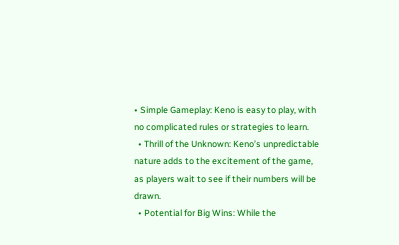• Simple Gameplay: Keno is easy to play, with no complicated rules or strategies to learn.
  • Thrill of the Unknown: Keno’s unpredictable nature adds to the excitement of the game, as players wait to see if their numbers will be drawn.
  • Potential for Big Wins: While the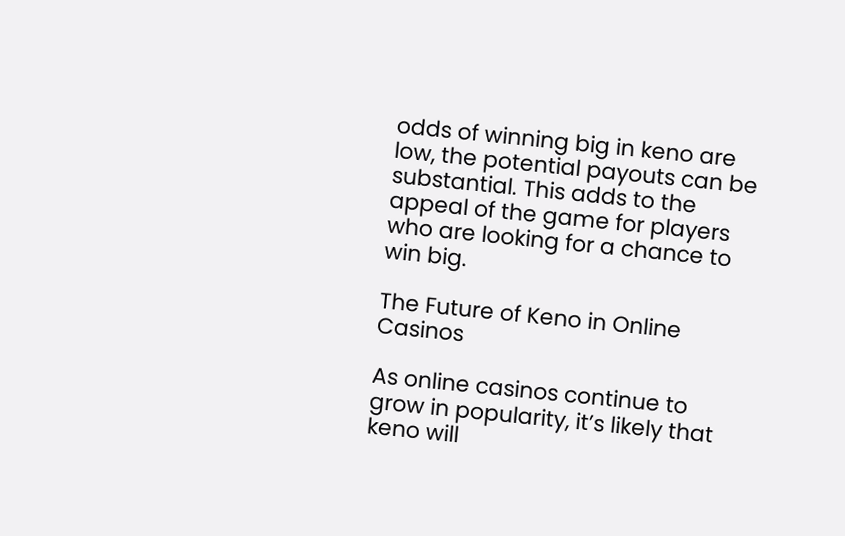odds of winning big in keno are low, the potential payouts can be substantial. This adds to the appeal of the game for players who are looking for a chance to win big.

The Future of Keno in Online Casinos

As online casinos continue to grow in popularity, it’s likely that keno will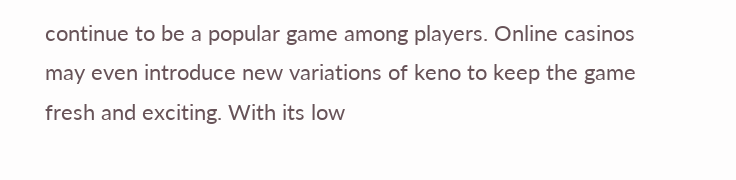continue to be a popular game among players. Online casinos may even introduce new variations of keno to keep the game fresh and exciting. With its low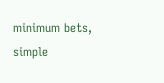minimum bets, simple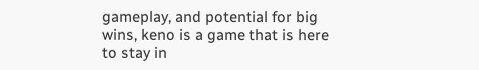gameplay, and potential for big wins, keno is a game that is here to stay in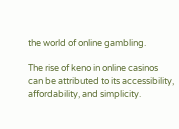the world of online gambling.

The rise of keno in online casinos can be attributed to its accessibility, affordability, and simplicity.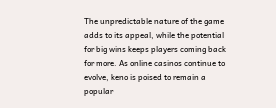The unpredictable nature of the game adds to its appeal, while the potential for big wins keeps players coming back for more. As online casinos continue to evolve, keno is poised to remain a popular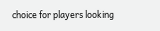choice for players looking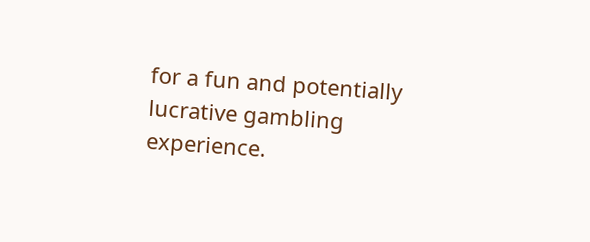for a fun and potentially lucrative gambling experience.